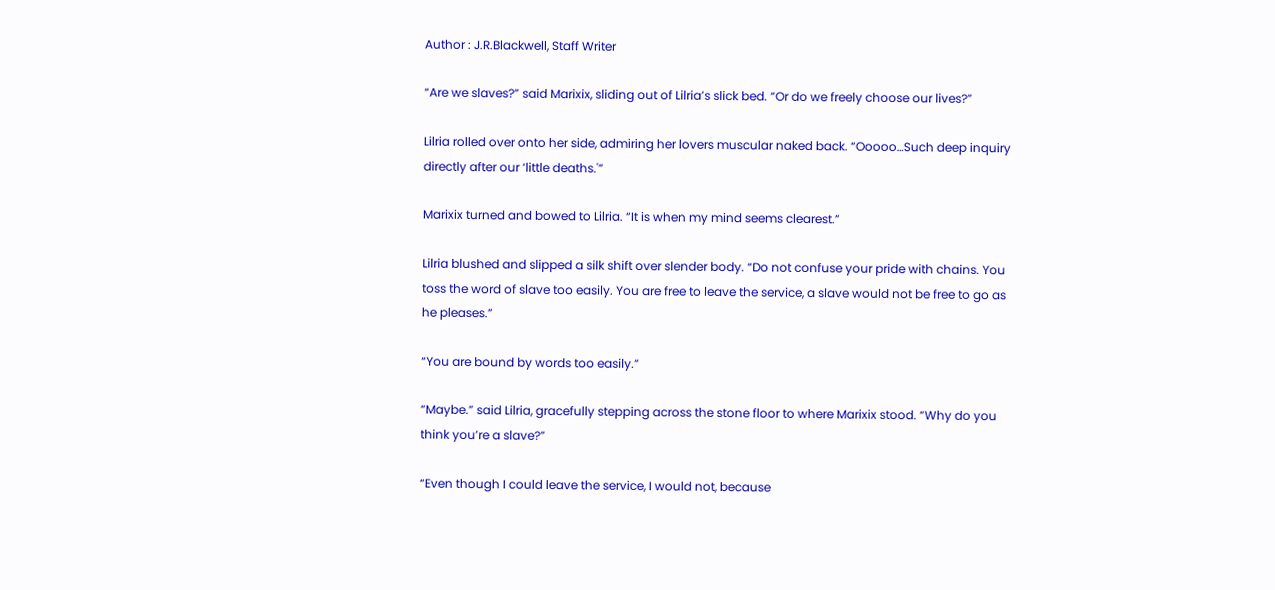Author : J.R.Blackwell, Staff Writer

“Are we slaves?” said Marixix, sliding out of Lilria’s slick bed. “Or do we freely choose our lives?”

Lilria rolled over onto her side, admiring her lovers muscular naked back. “Ooooo…Such deep inquiry directly after our ‘little deaths.'”

Marixix turned and bowed to Lilria. “It is when my mind seems clearest.”

Lilria blushed and slipped a silk shift over slender body. “Do not confuse your pride with chains. You toss the word of slave too easily. You are free to leave the service, a slave would not be free to go as he pleases.”

“You are bound by words too easily.”

“Maybe.” said Lilria, gracefully stepping across the stone floor to where Marixix stood. “Why do you think you’re a slave?”

“Even though I could leave the service, I would not, because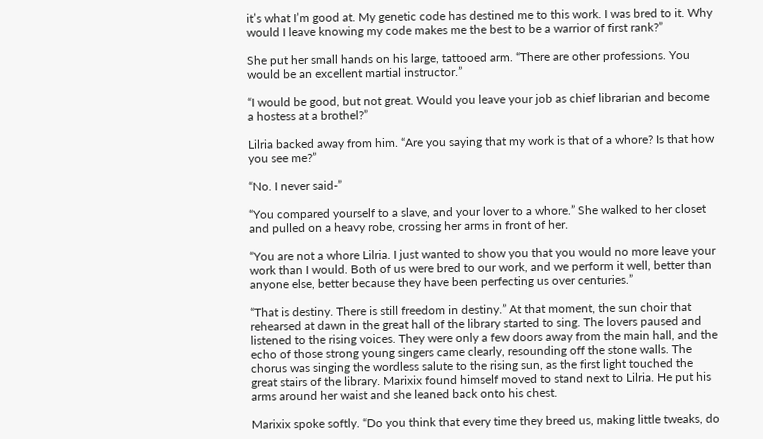it’s what I’m good at. My genetic code has destined me to this work. I was bred to it. Why would I leave knowing my code makes me the best to be a warrior of first rank?”

She put her small hands on his large, tattooed arm. “There are other professions. You would be an excellent martial instructor.”

“I would be good, but not great. Would you leave your job as chief librarian and become a hostess at a brothel?”

Lilria backed away from him. “Are you saying that my work is that of a whore? Is that how you see me?”

“No. I never said-”

“You compared yourself to a slave, and your lover to a whore.” She walked to her closet and pulled on a heavy robe, crossing her arms in front of her.

“You are not a whore Lilria. I just wanted to show you that you would no more leave your work than I would. Both of us were bred to our work, and we perform it well, better than anyone else, better because they have been perfecting us over centuries.”

“That is destiny. There is still freedom in destiny.” At that moment, the sun choir that rehearsed at dawn in the great hall of the library started to sing. The lovers paused and listened to the rising voices. They were only a few doors away from the main hall, and the echo of those strong young singers came clearly, resounding off the stone walls. The chorus was singing the wordless salute to the rising sun, as the first light touched the great stairs of the library. Marixix found himself moved to stand next to Lilria. He put his arms around her waist and she leaned back onto his chest.

Marixix spoke softly. “Do you think that every time they breed us, making little tweaks, do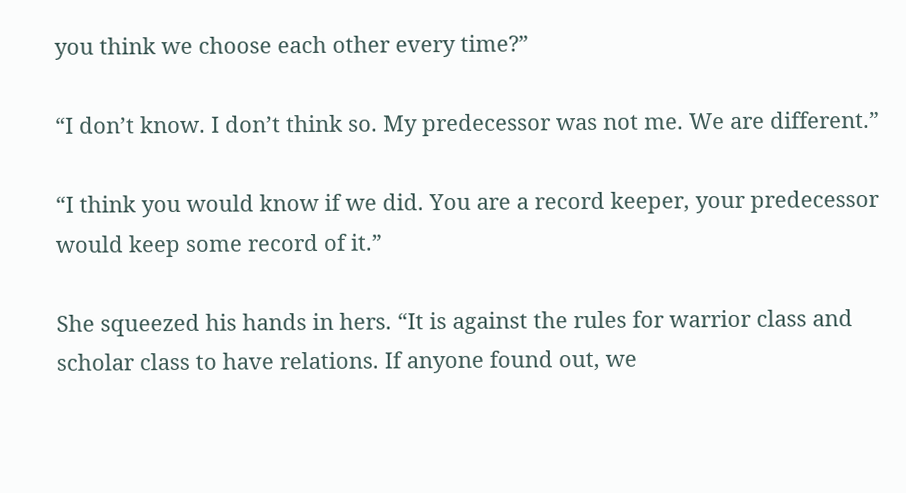you think we choose each other every time?”

“I don’t know. I don’t think so. My predecessor was not me. We are different.”

“I think you would know if we did. You are a record keeper, your predecessor would keep some record of it.”

She squeezed his hands in hers. “It is against the rules for warrior class and scholar class to have relations. If anyone found out, we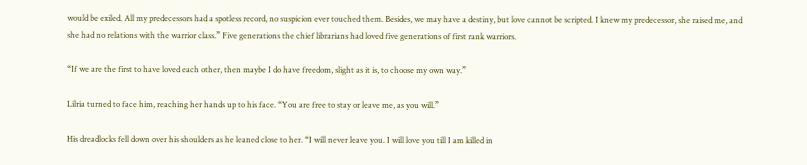would be exiled. All my predecessors had a spotless record, no suspicion ever touched them. Besides, we may have a destiny, but love cannot be scripted. I knew my predecessor, she raised me, and she had no relations with the warrior class.” Five generations the chief librarians had loved five generations of first rank warriors.

“If we are the first to have loved each other, then maybe I do have freedom, slight as it is, to choose my own way.”

Lilria turned to face him, reaching her hands up to his face. “You are free to stay or leave me, as you will.”

His dreadlocks fell down over his shoulders as he leaned close to her. “I will never leave you. I will love you till I am killed in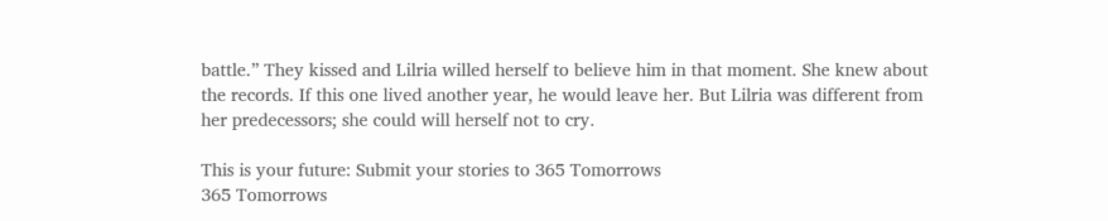battle.” They kissed and Lilria willed herself to believe him in that moment. She knew about the records. If this one lived another year, he would leave her. But Lilria was different from her predecessors; she could will herself not to cry.

This is your future: Submit your stories to 365 Tomorrows
365 Tomorrows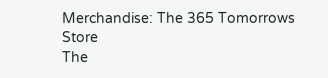Merchandise: The 365 Tomorrows Store
The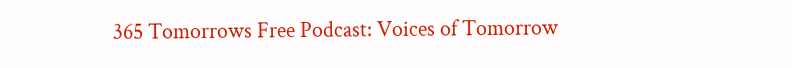365 Tomorrows Free Podcast: Voices of Tomorrow